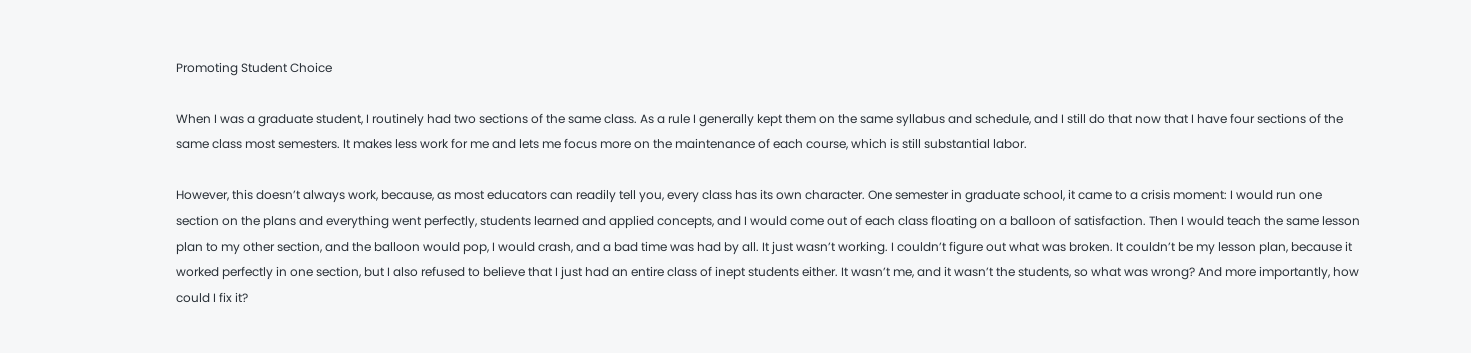Promoting Student Choice

When I was a graduate student, I routinely had two sections of the same class. As a rule I generally kept them on the same syllabus and schedule, and I still do that now that I have four sections of the same class most semesters. It makes less work for me and lets me focus more on the maintenance of each course, which is still substantial labor.

However, this doesn’t always work, because, as most educators can readily tell you, every class has its own character. One semester in graduate school, it came to a crisis moment: I would run one section on the plans and everything went perfectly, students learned and applied concepts, and I would come out of each class floating on a balloon of satisfaction. Then I would teach the same lesson plan to my other section, and the balloon would pop, I would crash, and a bad time was had by all. It just wasn’t working. I couldn’t figure out what was broken. It couldn’t be my lesson plan, because it worked perfectly in one section, but I also refused to believe that I just had an entire class of inept students either. It wasn’t me, and it wasn’t the students, so what was wrong? And more importantly, how could I fix it?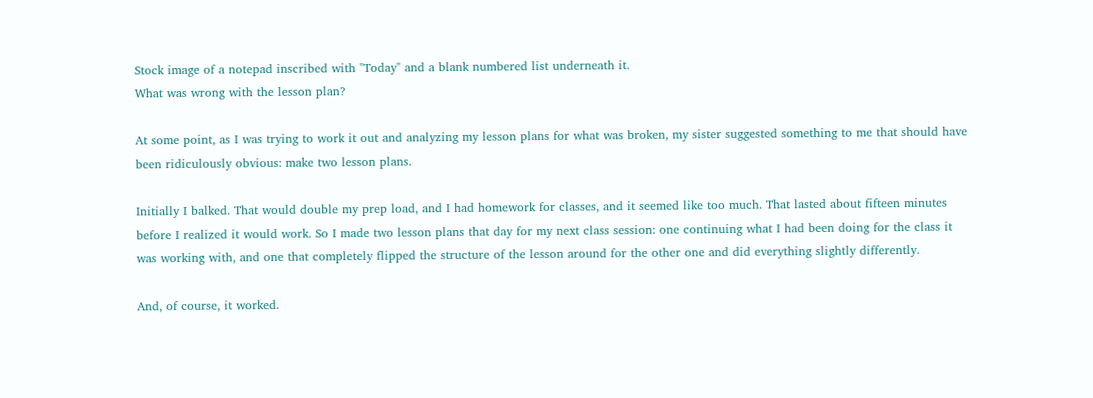Stock image of a notepad inscribed with "Today" and a blank numbered list underneath it.
What was wrong with the lesson plan?

At some point, as I was trying to work it out and analyzing my lesson plans for what was broken, my sister suggested something to me that should have been ridiculously obvious: make two lesson plans.

Initially I balked. That would double my prep load, and I had homework for classes, and it seemed like too much. That lasted about fifteen minutes before I realized it would work. So I made two lesson plans that day for my next class session: one continuing what I had been doing for the class it was working with, and one that completely flipped the structure of the lesson around for the other one and did everything slightly differently.

And, of course, it worked.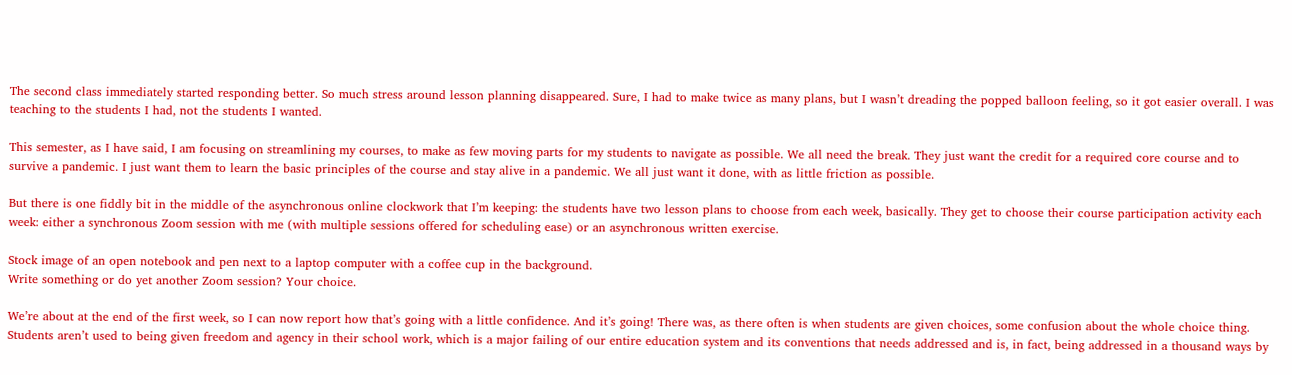The second class immediately started responding better. So much stress around lesson planning disappeared. Sure, I had to make twice as many plans, but I wasn’t dreading the popped balloon feeling, so it got easier overall. I was teaching to the students I had, not the students I wanted.

This semester, as I have said, I am focusing on streamlining my courses, to make as few moving parts for my students to navigate as possible. We all need the break. They just want the credit for a required core course and to survive a pandemic. I just want them to learn the basic principles of the course and stay alive in a pandemic. We all just want it done, with as little friction as possible.

But there is one fiddly bit in the middle of the asynchronous online clockwork that I’m keeping: the students have two lesson plans to choose from each week, basically. They get to choose their course participation activity each week: either a synchronous Zoom session with me (with multiple sessions offered for scheduling ease) or an asynchronous written exercise.

Stock image of an open notebook and pen next to a laptop computer with a coffee cup in the background.
Write something or do yet another Zoom session? Your choice.

We’re about at the end of the first week, so I can now report how that’s going with a little confidence. And it’s going! There was, as there often is when students are given choices, some confusion about the whole choice thing. Students aren’t used to being given freedom and agency in their school work, which is a major failing of our entire education system and its conventions that needs addressed and is, in fact, being addressed in a thousand ways by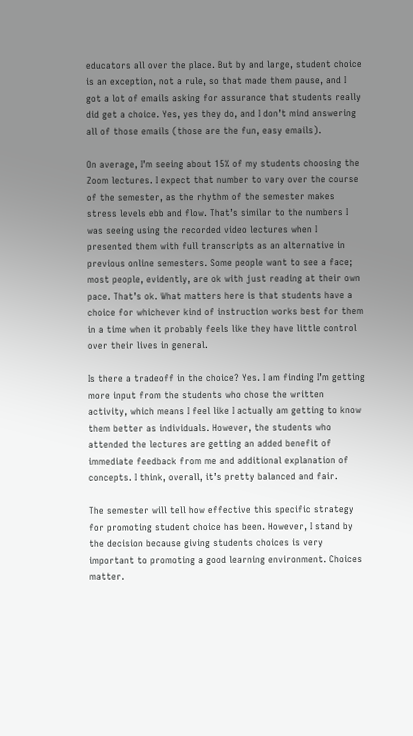educators all over the place. But by and large, student choice is an exception, not a rule, so that made them pause, and I got a lot of emails asking for assurance that students really did get a choice. Yes, yes they do, and I don’t mind answering all of those emails (those are the fun, easy emails).

On average, I’m seeing about 15% of my students choosing the Zoom lectures. I expect that number to vary over the course of the semester, as the rhythm of the semester makes stress levels ebb and flow. That’s similar to the numbers I was seeing using the recorded video lectures when I presented them with full transcripts as an alternative in previous online semesters. Some people want to see a face; most people, evidently, are ok with just reading at their own pace. That’s ok. What matters here is that students have a choice for whichever kind of instruction works best for them in a time when it probably feels like they have little control over their lives in general.

Is there a tradeoff in the choice? Yes. I am finding I’m getting more input from the students who chose the written activity, which means I feel like I actually am getting to know them better as individuals. However, the students who attended the lectures are getting an added benefit of immediate feedback from me and additional explanation of concepts. I think, overall, it’s pretty balanced and fair.

The semester will tell how effective this specific strategy for promoting student choice has been. However, I stand by the decision because giving students choices is very important to promoting a good learning environment. Choices matter.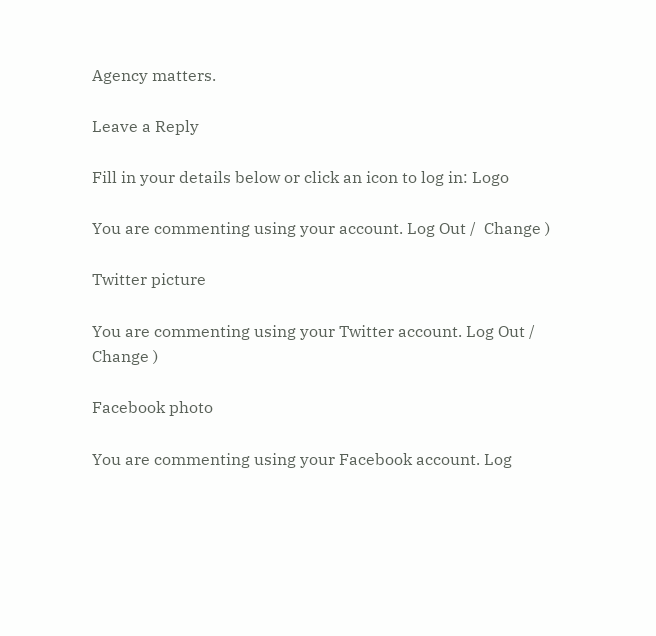Agency matters.

Leave a Reply

Fill in your details below or click an icon to log in: Logo

You are commenting using your account. Log Out /  Change )

Twitter picture

You are commenting using your Twitter account. Log Out /  Change )

Facebook photo

You are commenting using your Facebook account. Log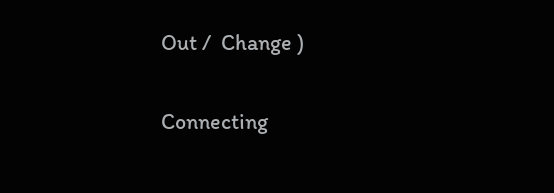Out /  Change )

Connecting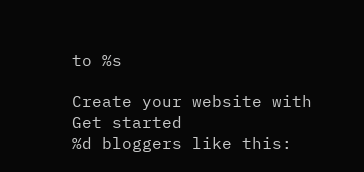to %s

Create your website with
Get started
%d bloggers like this: